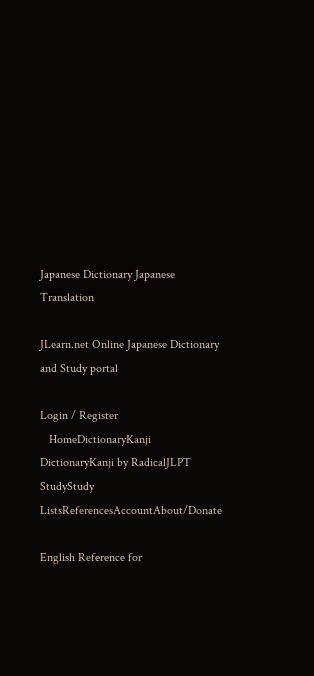Japanese Dictionary Japanese Translation

JLearn.net Online Japanese Dictionary and Study portal

Login / Register
   HomeDictionaryKanji DictionaryKanji by RadicalJLPT StudyStudy ListsReferencesAccountAbout/Donate

English Reference for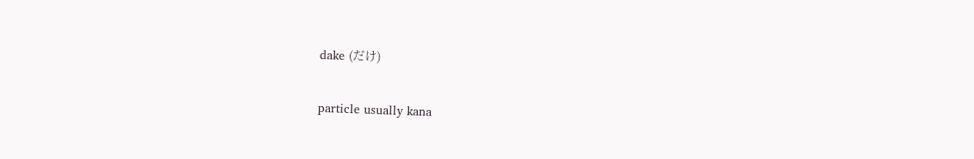dake (だけ)

particle usually kana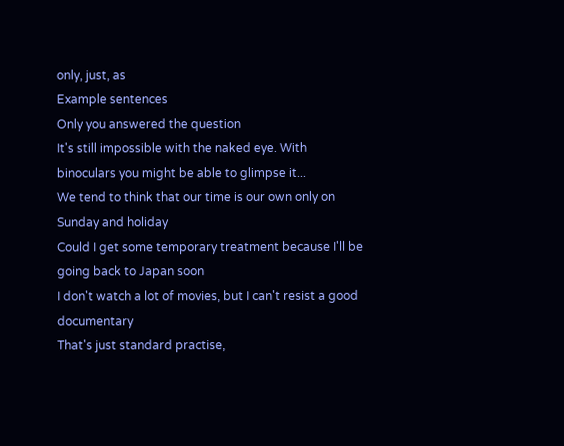only, just, as
Example sentences
Only you answered the question
It's still impossible with the naked eye. With binoculars you might be able to glimpse it...
We tend to think that our time is our own only on Sunday and holiday
Could I get some temporary treatment because I'll be going back to Japan soon
I don't watch a lot of movies, but I can't resist a good documentary
That's just standard practise,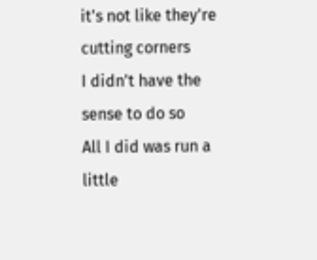it's not like they're cutting corners
I didn't have the sense to do so
All I did was run a little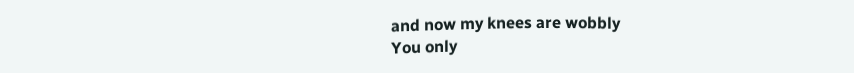and now my knees are wobbly
You only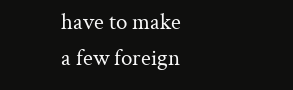have to make a few foreign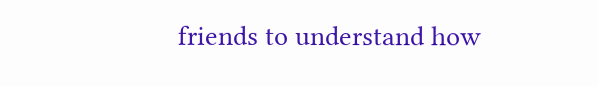friends to understand how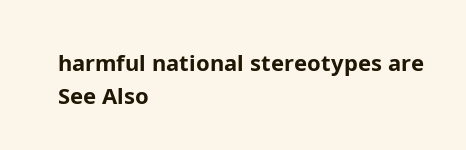harmful national stereotypes are
See Also